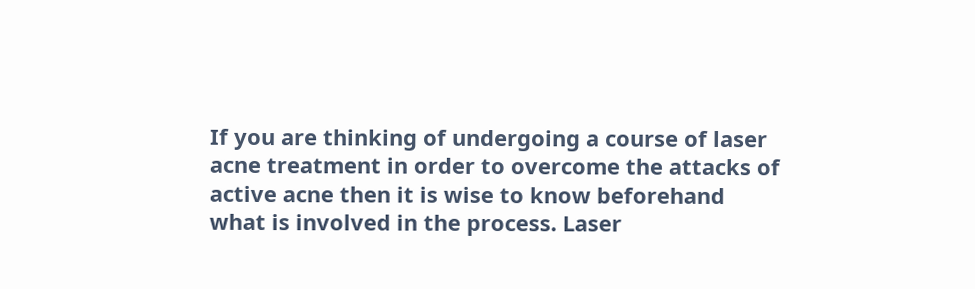If you are thinking of undergoing a course of laser acne treatment in order to overcome the attacks of active acne then it is wise to know beforehand what is involved in the process. Laser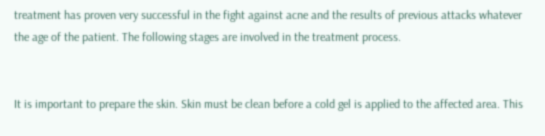treatment has proven very successful in the fight against acne and the results of previous attacks whatever the age of the patient. The following stages are involved in the treatment process.


It is important to prepare the skin. Skin must be clean before a cold gel is applied to the affected area. This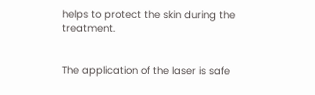helps to protect the skin during the treatment.


The application of the laser is safe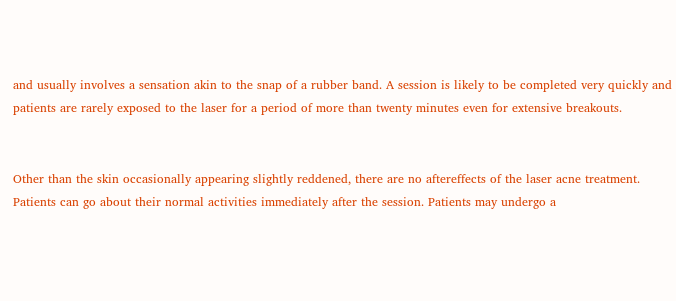and usually involves a sensation akin to the snap of a rubber band. A session is likely to be completed very quickly and patients are rarely exposed to the laser for a period of more than twenty minutes even for extensive breakouts.


Other than the skin occasionally appearing slightly reddened, there are no aftereffects of the laser acne treatment. Patients can go about their normal activities immediately after the session. Patients may undergo a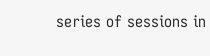series of sessions in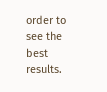order to see the best results.